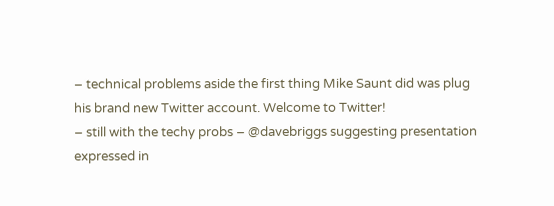– technical problems aside the first thing Mike Saunt did was plug his brand new Twitter account. Welcome to Twitter!
– still with the techy probs – @davebriggs suggesting presentation expressed in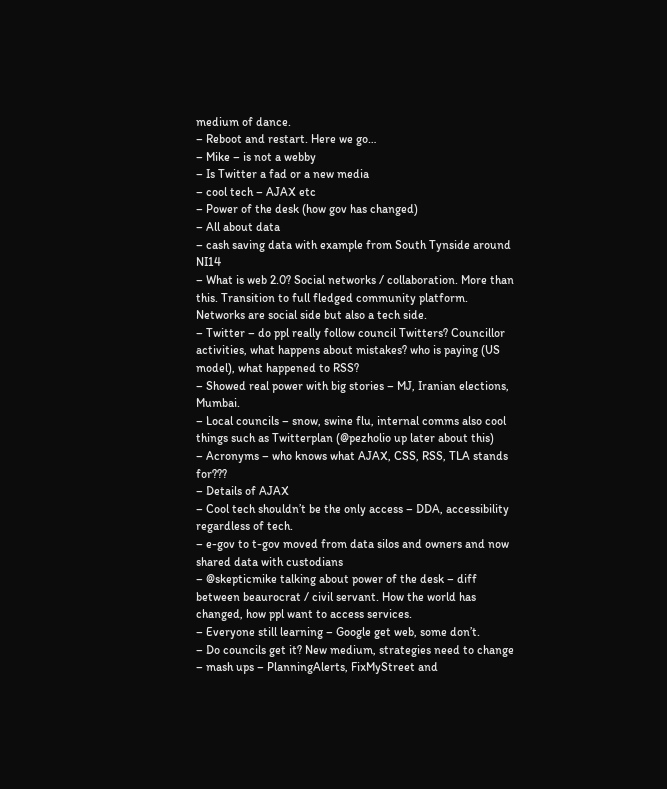medium of dance.
– Reboot and restart. Here we go…
– Mike – is not a webby
– Is Twitter a fad or a new media
– cool tech – AJAX etc
– Power of the desk (how gov has changed)
– All about data
– cash saving data with example from South Tynside around NI14
– What is web 2.0? Social networks / collaboration. More than this. Transition to full fledged community platform. Networks are social side but also a tech side.
– Twitter – do ppl really follow council Twitters? Councillor activities, what happens about mistakes? who is paying (US model), what happened to RSS?
– Showed real power with big stories – MJ, Iranian elections, Mumbai.
– Local councils – snow, swine flu, internal comms also cool things such as Twitterplan (@pezholio up later about this)
– Acronyms – who knows what AJAX, CSS, RSS, TLA stands for???
– Details of AJAX
– Cool tech shouldn’t be the only access – DDA, accessibility regardless of tech.
– e-gov to t-gov moved from data silos and owners and now shared data with custodians
– @skepticmike talking about power of the desk – diff between beaurocrat / civil servant. How the world has changed, how ppl want to access services.
– Everyone still learning – Google get web, some don’t.
– Do councils get it? New medium, strategies need to change
– mash ups – PlanningAlerts, FixMyStreet and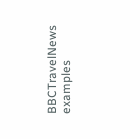BBCTravelNews examples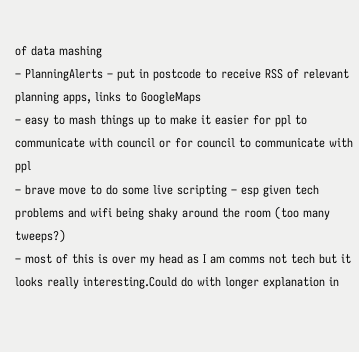of data mashing
– PlanningAlerts – put in postcode to receive RSS of relevant planning apps, links to GoogleMaps
– easy to mash things up to make it easier for ppl to communicate with council or for council to communicate with ppl
– brave move to do some live scripting – esp given tech problems and wifi being shaky around the room (too many tweeps?)
– most of this is over my head as I am comms not tech but it looks really interesting.Could do with longer explanation in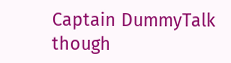Captain DummyTalk though